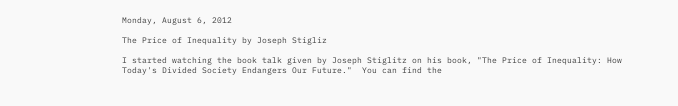Monday, August 6, 2012

The Price of Inequality by Joseph Stigliz

I started watching the book talk given by Joseph Stiglitz on his book, "The Price of Inequality: How Today's Divided Society Endangers Our Future."  You can find the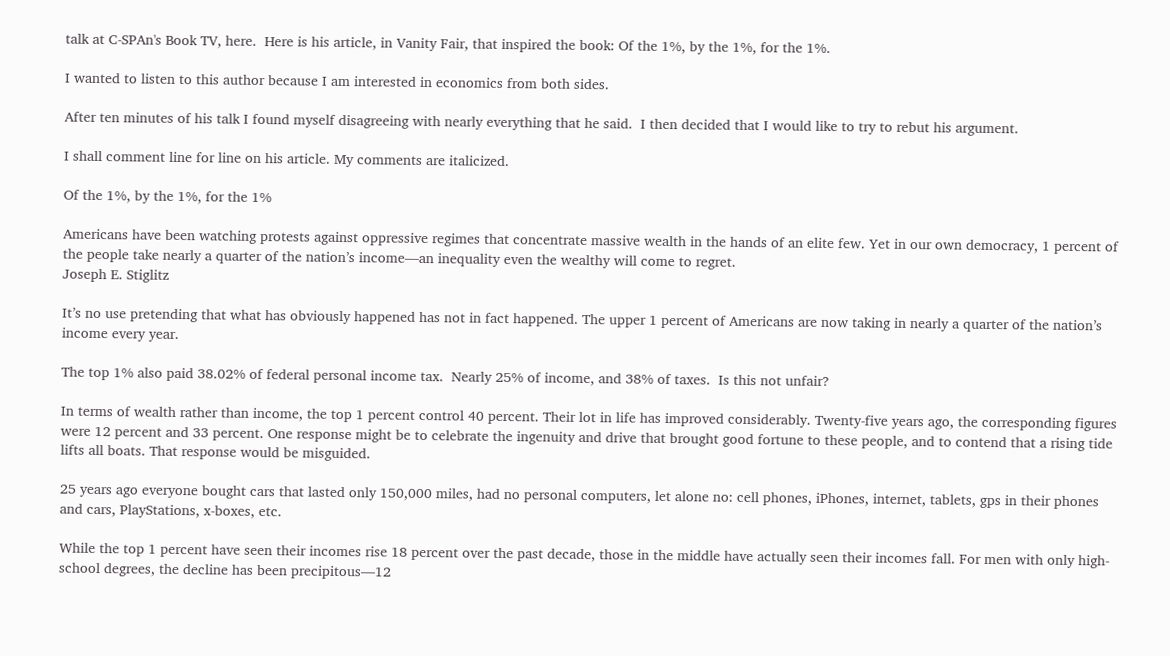talk at C-SPAn's Book TV, here.  Here is his article, in Vanity Fair, that inspired the book: Of the 1%, by the 1%, for the 1%.

I wanted to listen to this author because I am interested in economics from both sides.

After ten minutes of his talk I found myself disagreeing with nearly everything that he said.  I then decided that I would like to try to rebut his argument.

I shall comment line for line on his article. My comments are italicized.

Of the 1%, by the 1%, for the 1%

Americans have been watching protests against oppressive regimes that concentrate massive wealth in the hands of an elite few. Yet in our own democracy, 1 percent of the people take nearly a quarter of the nation’s income—an inequality even the wealthy will come to regret.
Joseph E. Stiglitz

It’s no use pretending that what has obviously happened has not in fact happened. The upper 1 percent of Americans are now taking in nearly a quarter of the nation’s income every year.

The top 1% also paid 38.02% of federal personal income tax.  Nearly 25% of income, and 38% of taxes.  Is this not unfair?

In terms of wealth rather than income, the top 1 percent control 40 percent. Their lot in life has improved considerably. Twenty-five years ago, the corresponding figures were 12 percent and 33 percent. One response might be to celebrate the ingenuity and drive that brought good fortune to these people, and to contend that a rising tide lifts all boats. That response would be misguided.

25 years ago everyone bought cars that lasted only 150,000 miles, had no personal computers, let alone no: cell phones, iPhones, internet, tablets, gps in their phones and cars, PlayStations, x-boxes, etc.

While the top 1 percent have seen their incomes rise 18 percent over the past decade, those in the middle have actually seen their incomes fall. For men with only high-school degrees, the decline has been precipitous—12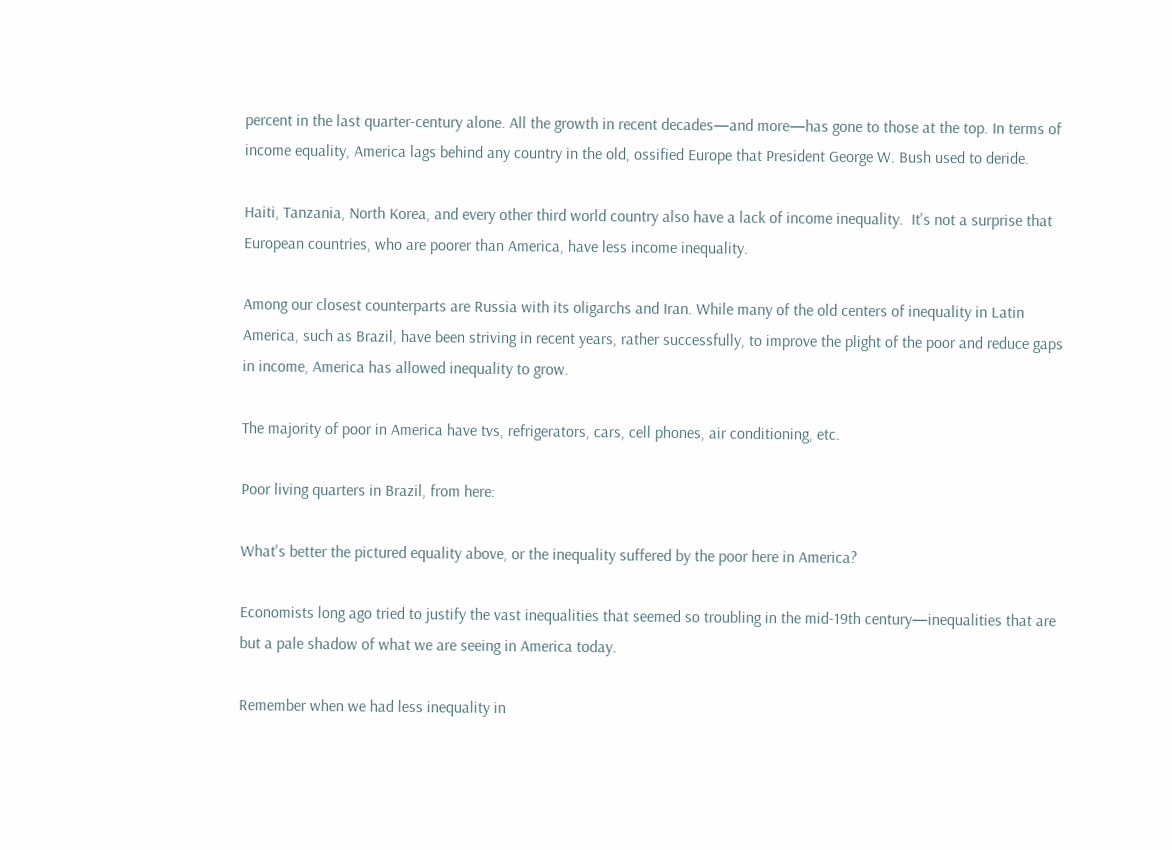percent in the last quarter-century alone. All the growth in recent decades—and more—has gone to those at the top. In terms of income equality, America lags behind any country in the old, ossified Europe that President George W. Bush used to deride.

Haiti, Tanzania, North Korea, and every other third world country also have a lack of income inequality.  It's not a surprise that European countries, who are poorer than America, have less income inequality.

Among our closest counterparts are Russia with its oligarchs and Iran. While many of the old centers of inequality in Latin America, such as Brazil, have been striving in recent years, rather successfully, to improve the plight of the poor and reduce gaps in income, America has allowed inequality to grow.

The majority of poor in America have tvs, refrigerators, cars, cell phones, air conditioning, etc.

Poor living quarters in Brazil, from here:

What's better the pictured equality above, or the inequality suffered by the poor here in America?

Economists long ago tried to justify the vast inequalities that seemed so troubling in the mid-19th century—inequalities that are but a pale shadow of what we are seeing in America today.

Remember when we had less inequality in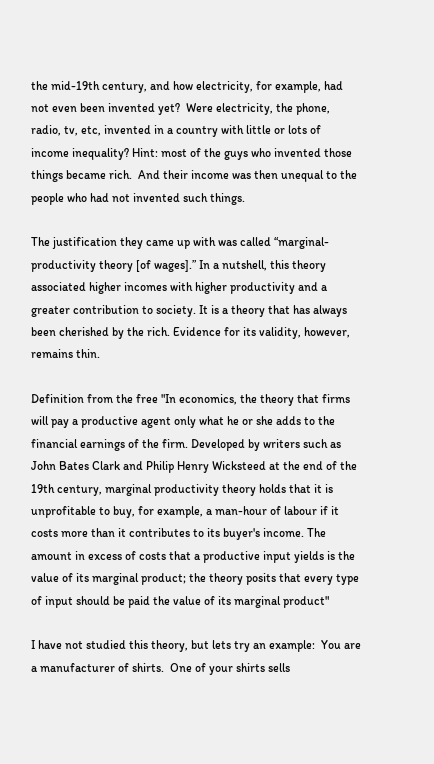the mid-19th century, and how electricity, for example, had not even been invented yet?  Were electricity, the phone, radio, tv, etc, invented in a country with little or lots of income inequality? Hint: most of the guys who invented those things became rich.  And their income was then unequal to the people who had not invented such things.

The justification they came up with was called “marginal-productivity theory [of wages].” In a nutshell, this theory associated higher incomes with higher productivity and a greater contribution to society. It is a theory that has always been cherished by the rich. Evidence for its validity, however, remains thin.

Definition from the free "In economics, the theory that firms will pay a productive agent only what he or she adds to the financial earnings of the firm. Developed by writers such as John Bates Clark and Philip Henry Wicksteed at the end of the 19th century, marginal productivity theory holds that it is unprofitable to buy, for example, a man-hour of labour if it costs more than it contributes to its buyer's income. The amount in excess of costs that a productive input yields is the value of its marginal product; the theory posits that every type of input should be paid the value of its marginal product"

I have not studied this theory, but lets try an example:  You are a manufacturer of shirts.  One of your shirts sells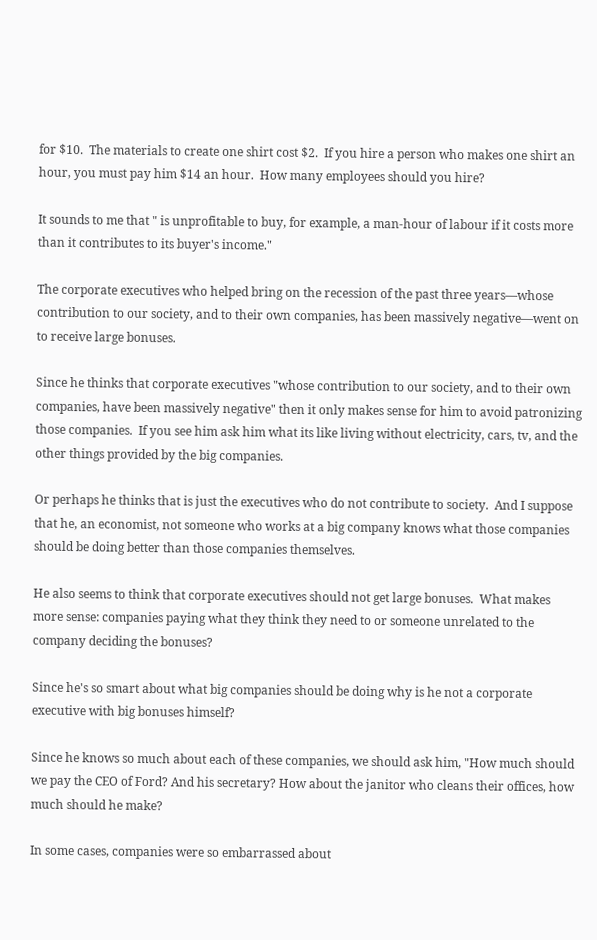for $10.  The materials to create one shirt cost $2.  If you hire a person who makes one shirt an hour, you must pay him $14 an hour.  How many employees should you hire?

It sounds to me that " is unprofitable to buy, for example, a man-hour of labour if it costs more than it contributes to its buyer's income."

The corporate executives who helped bring on the recession of the past three years—whose contribution to our society, and to their own companies, has been massively negative—went on to receive large bonuses.

Since he thinks that corporate executives "whose contribution to our society, and to their own companies, have been massively negative" then it only makes sense for him to avoid patronizing those companies.  If you see him ask him what its like living without electricity, cars, tv, and the other things provided by the big companies.

Or perhaps he thinks that is just the executives who do not contribute to society.  And I suppose that he, an economist, not someone who works at a big company knows what those companies should be doing better than those companies themselves.

He also seems to think that corporate executives should not get large bonuses.  What makes more sense: companies paying what they think they need to or someone unrelated to the company deciding the bonuses?

Since he's so smart about what big companies should be doing why is he not a corporate executive with big bonuses himself?

Since he knows so much about each of these companies, we should ask him, "How much should we pay the CEO of Ford? And his secretary? How about the janitor who cleans their offices, how much should he make?

In some cases, companies were so embarrassed about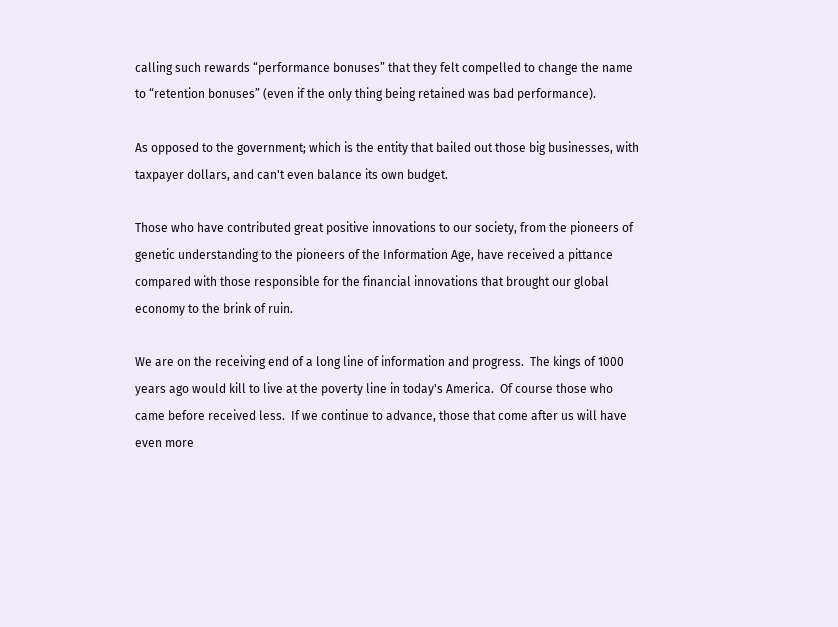calling such rewards “performance bonuses” that they felt compelled to change the name to “retention bonuses” (even if the only thing being retained was bad performance).

As opposed to the government; which is the entity that bailed out those big businesses, with taxpayer dollars, and can't even balance its own budget.

Those who have contributed great positive innovations to our society, from the pioneers of genetic understanding to the pioneers of the Information Age, have received a pittance compared with those responsible for the financial innovations that brought our global economy to the brink of ruin.

We are on the receiving end of a long line of information and progress.  The kings of 1000 years ago would kill to live at the poverty line in today's America.  Of course those who came before received less.  If we continue to advance, those that come after us will have even more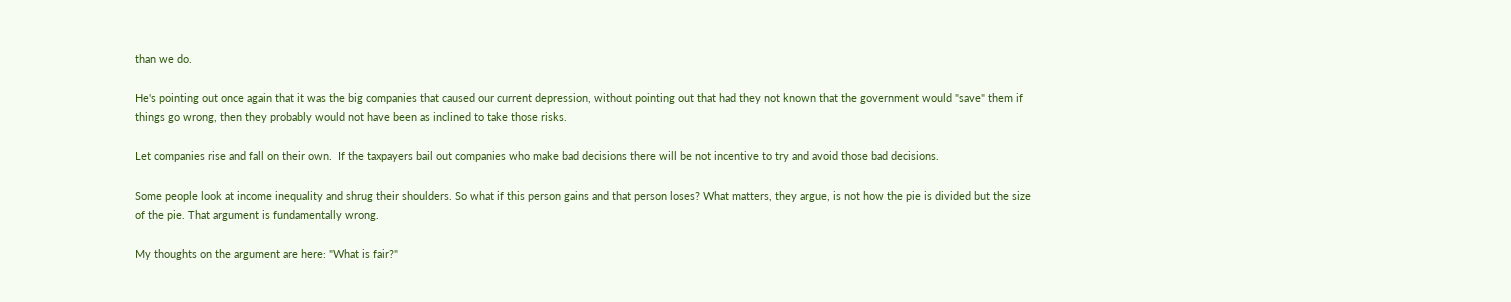than we do.

He's pointing out once again that it was the big companies that caused our current depression, without pointing out that had they not known that the government would "save" them if things go wrong, then they probably would not have been as inclined to take those risks.

Let companies rise and fall on their own.  If the taxpayers bail out companies who make bad decisions there will be not incentive to try and avoid those bad decisions.

Some people look at income inequality and shrug their shoulders. So what if this person gains and that person loses? What matters, they argue, is not how the pie is divided but the size of the pie. That argument is fundamentally wrong.

My thoughts on the argument are here: "What is fair?"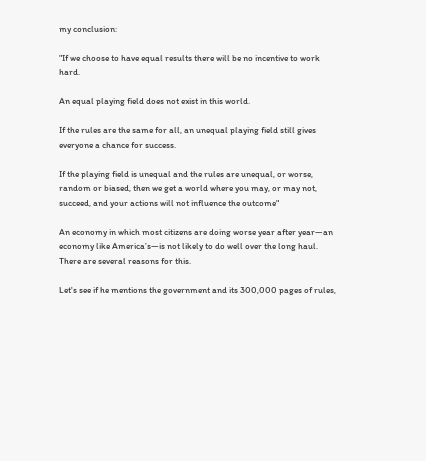my conclusion:

"If we choose to have equal results there will be no incentive to work hard.

An equal playing field does not exist in this world.

If the rules are the same for all, an unequal playing field still gives everyone a chance for success.

If the playing field is unequal and the rules are unequal, or worse, random or biased, then we get a world where you may, or may not, succeed, and your actions will not influence the outcome"

An economy in which most citizens are doing worse year after year—an economy like America’s—is not likely to do well over the long haul. There are several reasons for this.

Let's see if he mentions the government and its 300,000 pages of rules,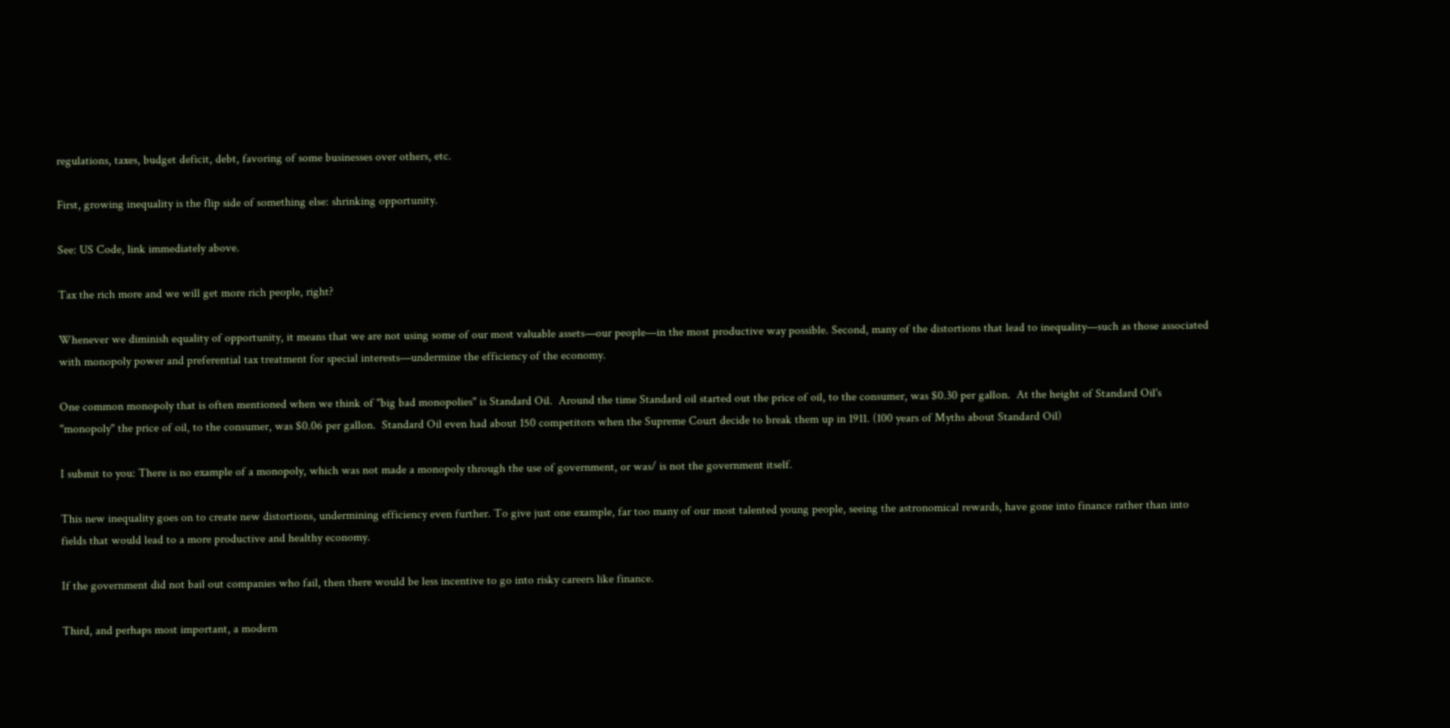regulations, taxes, budget deficit, debt, favoring of some businesses over others, etc.

First, growing inequality is the flip side of something else: shrinking opportunity.

See: US Code, link immediately above.

Tax the rich more and we will get more rich people, right?

Whenever we diminish equality of opportunity, it means that we are not using some of our most valuable assets—our people—in the most productive way possible. Second, many of the distortions that lead to inequality—such as those associated with monopoly power and preferential tax treatment for special interests—undermine the efficiency of the economy.

One common monopoly that is often mentioned when we think of "big bad monopolies" is Standard Oil.  Around the time Standard oil started out the price of oil, to the consumer, was $0.30 per gallon.  At the height of Standard Oil's "monopoly" the price of oil, to the consumer, was $0.06 per gallon.  Standard Oil even had about 150 competitors when the Supreme Court decide to break them up in 1911. (100 years of Myths about Standard Oil)

I submit to you: There is no example of a monopoly, which was not made a monopoly through the use of government, or was/ is not the government itself.

This new inequality goes on to create new distortions, undermining efficiency even further. To give just one example, far too many of our most talented young people, seeing the astronomical rewards, have gone into finance rather than into fields that would lead to a more productive and healthy economy.

If the government did not bail out companies who fail, then there would be less incentive to go into risky careers like finance.

Third, and perhaps most important, a modern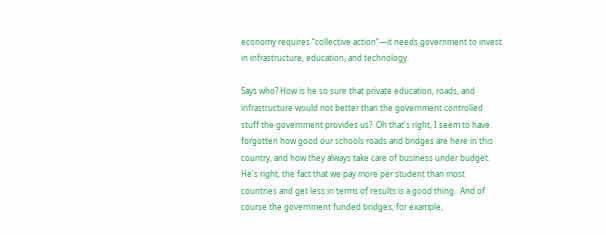economy requires “collective action”—it needs government to invest in infrastructure, education, and technology.

Says who? How is he so sure that private education, roads, and infrastructure would not better than the government controlled stuff the government provides us?  Oh that's right, I seem to have forgotten how good our schools roads and bridges are here in this country, and how they always take care of business under budget.  He's right, the fact that we pay more per student than most countries and get less in terms of results is a good thing.  And of course the government funded bridges, for example,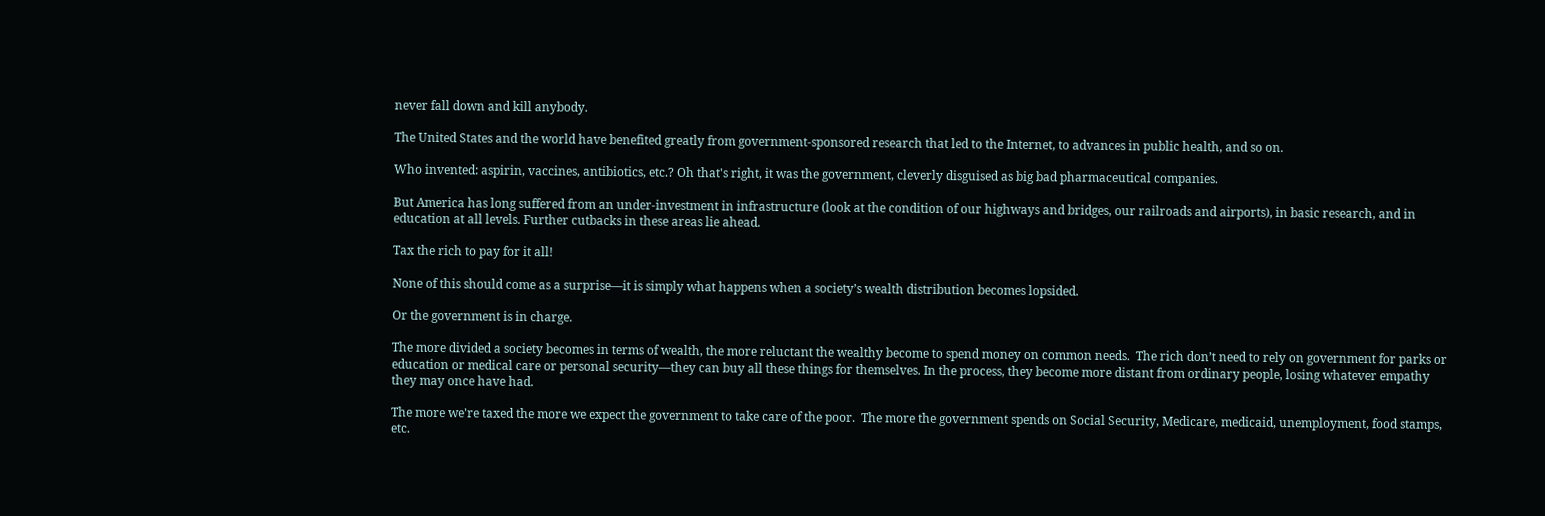never fall down and kill anybody.

The United States and the world have benefited greatly from government-sponsored research that led to the Internet, to advances in public health, and so on.

Who invented: aspirin, vaccines, antibiotics, etc.? Oh that's right, it was the government, cleverly disguised as big bad pharmaceutical companies.

But America has long suffered from an under-investment in infrastructure (look at the condition of our highways and bridges, our railroads and airports), in basic research, and in education at all levels. Further cutbacks in these areas lie ahead.

Tax the rich to pay for it all!

None of this should come as a surprise—it is simply what happens when a society’s wealth distribution becomes lopsided.

Or the government is in charge.

The more divided a society becomes in terms of wealth, the more reluctant the wealthy become to spend money on common needs.  The rich don’t need to rely on government for parks or education or medical care or personal security—they can buy all these things for themselves. In the process, they become more distant from ordinary people, losing whatever empathy they may once have had.

The more we're taxed the more we expect the government to take care of the poor.  The more the government spends on Social Security, Medicare, medicaid, unemployment, food stamps, etc.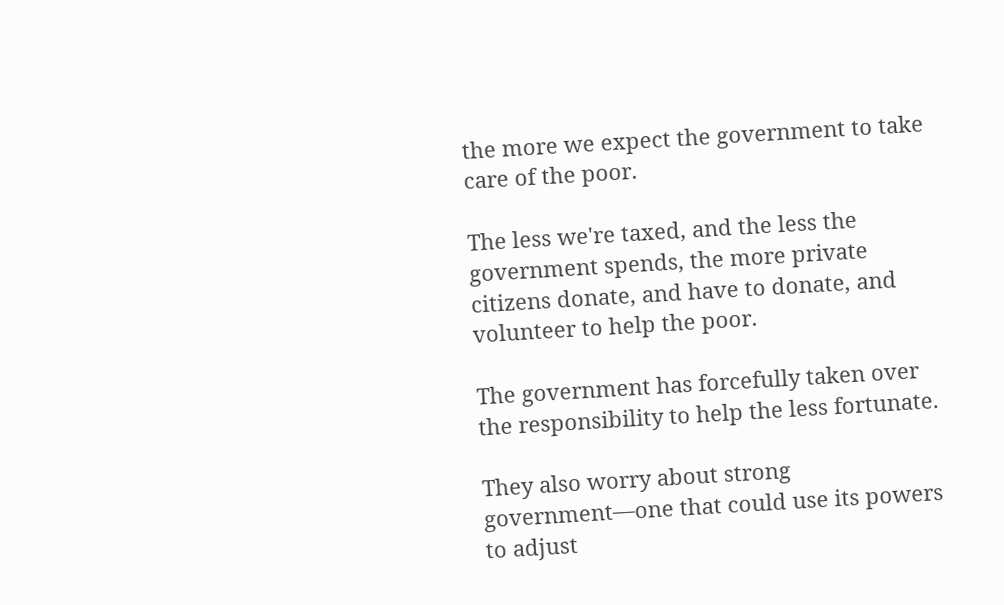the more we expect the government to take care of the poor.

The less we're taxed, and the less the government spends, the more private citizens donate, and have to donate, and volunteer to help the poor.

The government has forcefully taken over the responsibility to help the less fortunate.

They also worry about strong government—one that could use its powers to adjust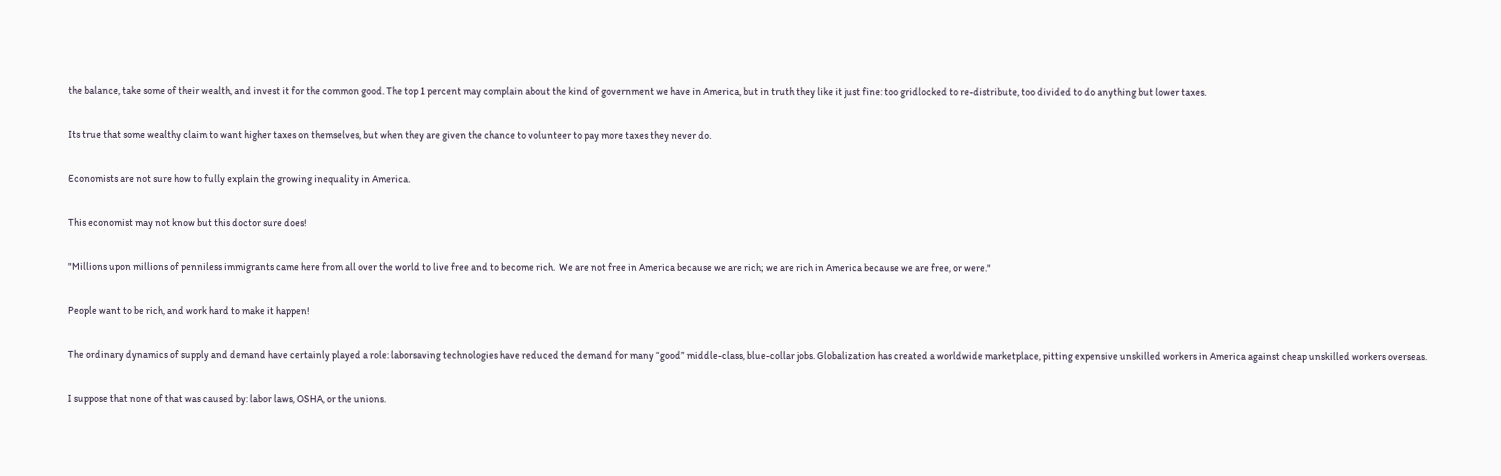the balance, take some of their wealth, and invest it for the common good. The top 1 percent may complain about the kind of government we have in America, but in truth they like it just fine: too gridlocked to re-distribute, too divided to do anything but lower taxes.

Its true that some wealthy claim to want higher taxes on themselves, but when they are given the chance to volunteer to pay more taxes they never do.

Economists are not sure how to fully explain the growing inequality in America.

This economist may not know but this doctor sure does!

"Millions upon millions of penniless immigrants came here from all over the world to live free and to become rich.  We are not free in America because we are rich; we are rich in America because we are free, or were."

People want to be rich, and work hard to make it happen!

The ordinary dynamics of supply and demand have certainly played a role: laborsaving technologies have reduced the demand for many “good” middle-class, blue-collar jobs. Globalization has created a worldwide marketplace, pitting expensive unskilled workers in America against cheap unskilled workers overseas.

I suppose that none of that was caused by: labor laws, OSHA, or the unions.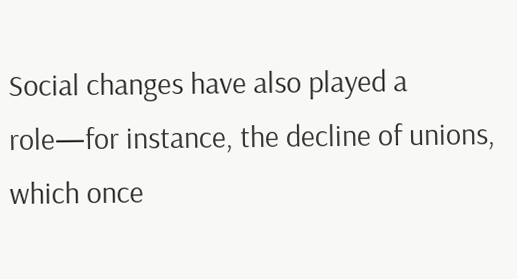Social changes have also played a role—for instance, the decline of unions, which once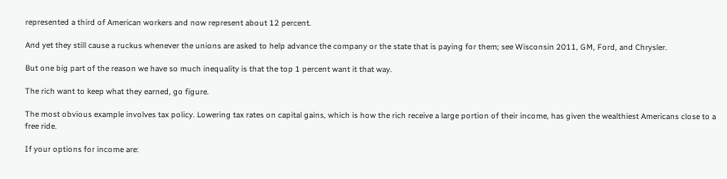represented a third of American workers and now represent about 12 percent.

And yet they still cause a ruckus whenever the unions are asked to help advance the company or the state that is paying for them; see Wisconsin 2011, GM, Ford, and Chrysler.

But one big part of the reason we have so much inequality is that the top 1 percent want it that way.

The rich want to keep what they earned, go figure.

The most obvious example involves tax policy. Lowering tax rates on capital gains, which is how the rich receive a large portion of their income, has given the wealthiest Americans close to a free ride.

If your options for income are: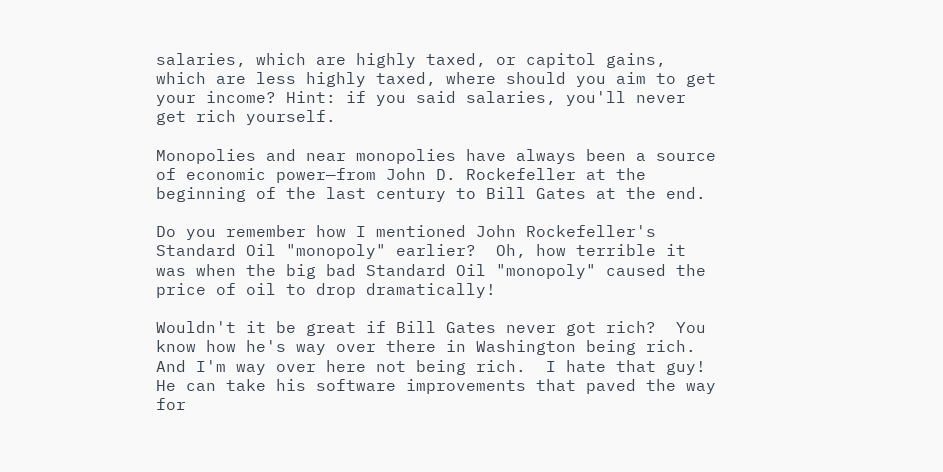salaries, which are highly taxed, or capitol gains, which are less highly taxed, where should you aim to get your income? Hint: if you said salaries, you'll never get rich yourself.

Monopolies and near monopolies have always been a source of economic power—from John D. Rockefeller at the beginning of the last century to Bill Gates at the end.

Do you remember how I mentioned John Rockefeller's Standard Oil "monopoly" earlier?  Oh, how terrible it was when the big bad Standard Oil "monopoly" caused the price of oil to drop dramatically!

Wouldn't it be great if Bill Gates never got rich?  You know how he's way over there in Washington being rich.  And I'm way over here not being rich.  I hate that guy!  He can take his software improvements that paved the way for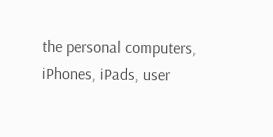the personal computers, iPhones, iPads, user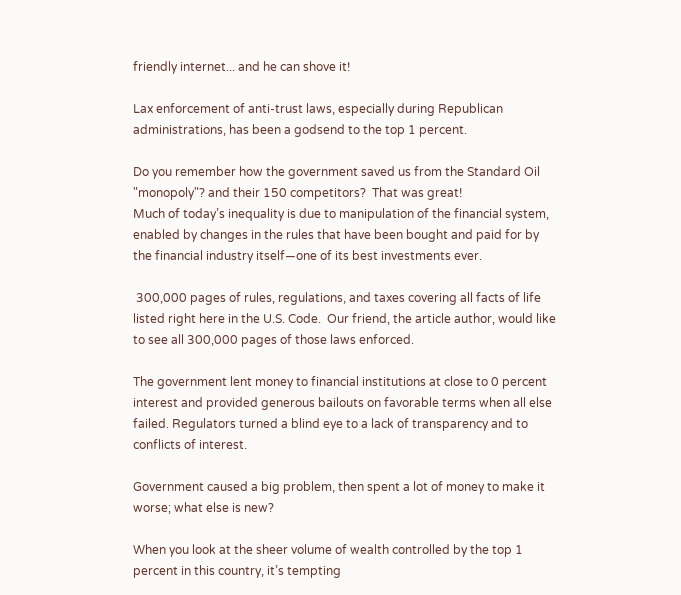friendly internet... and he can shove it!

Lax enforcement of anti-trust laws, especially during Republican administrations, has been a godsend to the top 1 percent.

Do you remember how the government saved us from the Standard Oil "monopoly"? and their 150 competitors?  That was great!
Much of today’s inequality is due to manipulation of the financial system, enabled by changes in the rules that have been bought and paid for by the financial industry itself—one of its best investments ever.

 300,000 pages of rules, regulations, and taxes covering all facts of life listed right here in the U.S. Code.  Our friend, the article author, would like to see all 300,000 pages of those laws enforced.

The government lent money to financial institutions at close to 0 percent interest and provided generous bailouts on favorable terms when all else failed. Regulators turned a blind eye to a lack of transparency and to conflicts of interest.

Government caused a big problem, then spent a lot of money to make it worse; what else is new?

When you look at the sheer volume of wealth controlled by the top 1 percent in this country, it’s tempting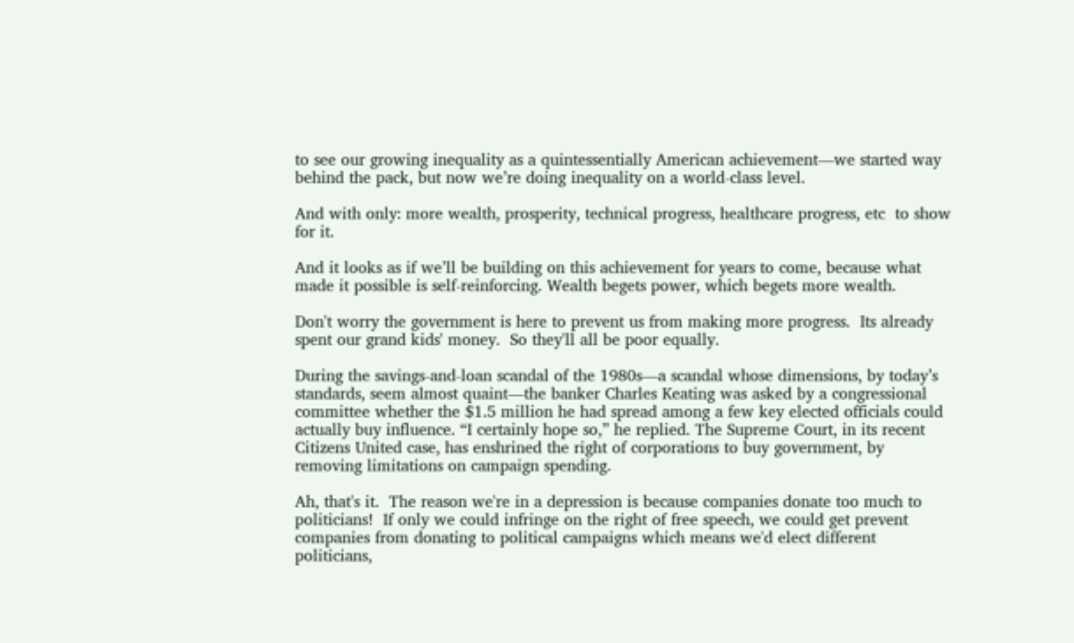to see our growing inequality as a quintessentially American achievement—we started way behind the pack, but now we’re doing inequality on a world-class level.

And with only: more wealth, prosperity, technical progress, healthcare progress, etc  to show for it.

And it looks as if we’ll be building on this achievement for years to come, because what made it possible is self-reinforcing. Wealth begets power, which begets more wealth.

Don't worry the government is here to prevent us from making more progress.  Its already spent our grand kids' money.  So they'll all be poor equally.

During the savings-and-loan scandal of the 1980s—a scandal whose dimensions, by today’s standards, seem almost quaint—the banker Charles Keating was asked by a congressional committee whether the $1.5 million he had spread among a few key elected officials could actually buy influence. “I certainly hope so,” he replied. The Supreme Court, in its recent Citizens United case, has enshrined the right of corporations to buy government, by removing limitations on campaign spending.

Ah, that's it.  The reason we're in a depression is because companies donate too much to politicians!  If only we could infringe on the right of free speech, we could get prevent companies from donating to political campaigns which means we'd elect different politicians,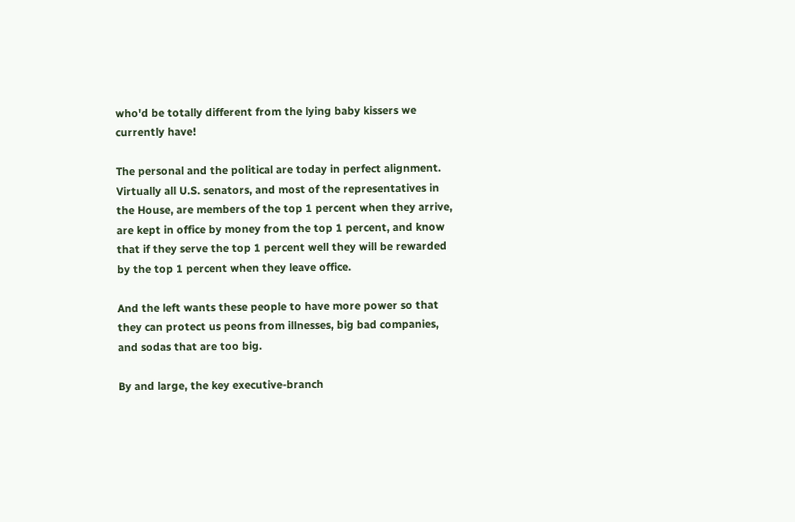who'd be totally different from the lying baby kissers we currently have!

The personal and the political are today in perfect alignment. Virtually all U.S. senators, and most of the representatives in the House, are members of the top 1 percent when they arrive, are kept in office by money from the top 1 percent, and know that if they serve the top 1 percent well they will be rewarded by the top 1 percent when they leave office.

And the left wants these people to have more power so that they can protect us peons from illnesses, big bad companies, and sodas that are too big.

By and large, the key executive-branch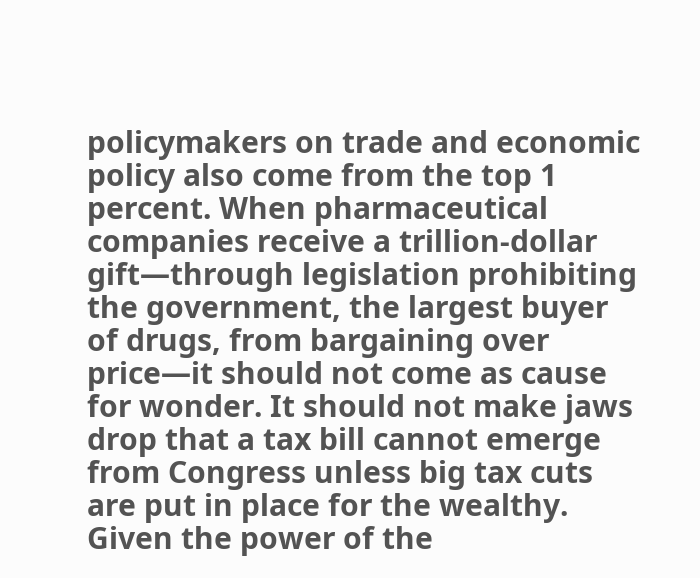policymakers on trade and economic policy also come from the top 1 percent. When pharmaceutical companies receive a trillion-dollar gift—through legislation prohibiting the government, the largest buyer of drugs, from bargaining over price—it should not come as cause for wonder. It should not make jaws drop that a tax bill cannot emerge from Congress unless big tax cuts are put in place for the wealthy. Given the power of the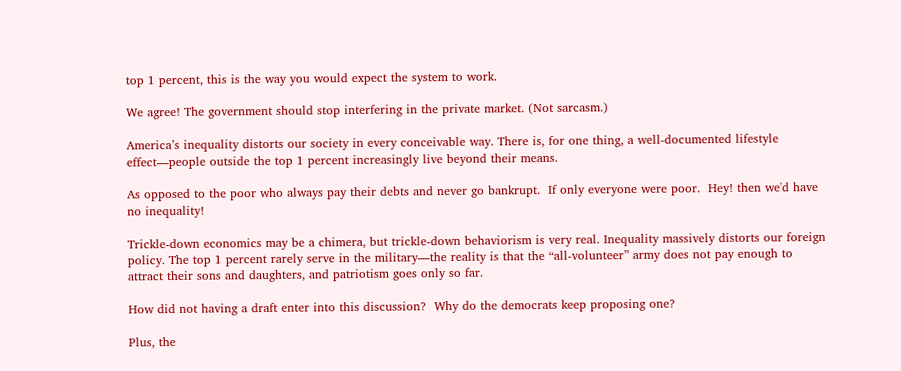top 1 percent, this is the way you would expect the system to work.

We agree! The government should stop interfering in the private market. (Not sarcasm.)

America’s inequality distorts our society in every conceivable way. There is, for one thing, a well-documented lifestyle effect—people outside the top 1 percent increasingly live beyond their means.

As opposed to the poor who always pay their debts and never go bankrupt.  If only everyone were poor.  Hey! then we'd have no inequality!

Trickle-down economics may be a chimera, but trickle-down behaviorism is very real. Inequality massively distorts our foreign policy. The top 1 percent rarely serve in the military—the reality is that the “all-volunteer” army does not pay enough to attract their sons and daughters, and patriotism goes only so far.

How did not having a draft enter into this discussion?  Why do the democrats keep proposing one?

Plus, the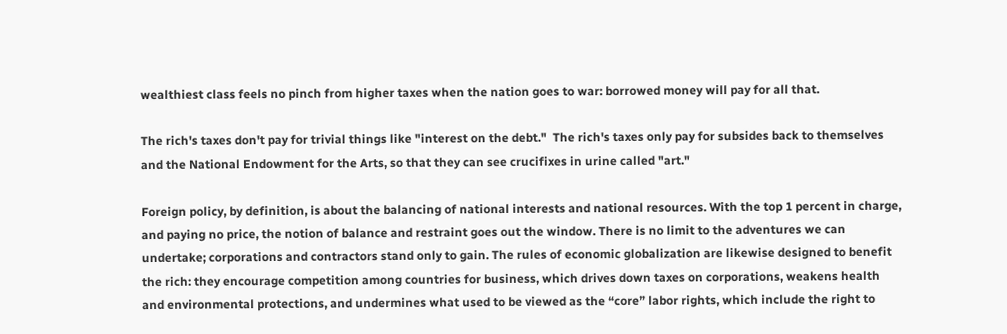wealthiest class feels no pinch from higher taxes when the nation goes to war: borrowed money will pay for all that.

The rich's taxes don't pay for trivial things like "interest on the debt."  The rich's taxes only pay for subsides back to themselves and the National Endowment for the Arts, so that they can see crucifixes in urine called "art."

Foreign policy, by definition, is about the balancing of national interests and national resources. With the top 1 percent in charge, and paying no price, the notion of balance and restraint goes out the window. There is no limit to the adventures we can undertake; corporations and contractors stand only to gain. The rules of economic globalization are likewise designed to benefit the rich: they encourage competition among countries for business, which drives down taxes on corporations, weakens health and environmental protections, and undermines what used to be viewed as the “core” labor rights, which include the right to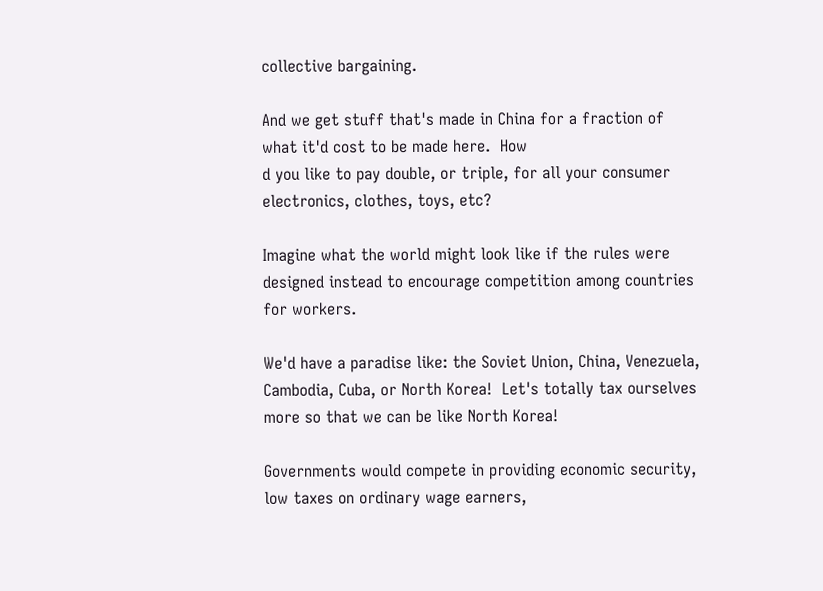collective bargaining.

And we get stuff that's made in China for a fraction of what it'd cost to be made here.  How
d you like to pay double, or triple, for all your consumer electronics, clothes, toys, etc?

Imagine what the world might look like if the rules were designed instead to encourage competition among countries for workers.

We'd have a paradise like: the Soviet Union, China, Venezuela, Cambodia, Cuba, or North Korea!  Let's totally tax ourselves more so that we can be like North Korea!

Governments would compete in providing economic security, low taxes on ordinary wage earners,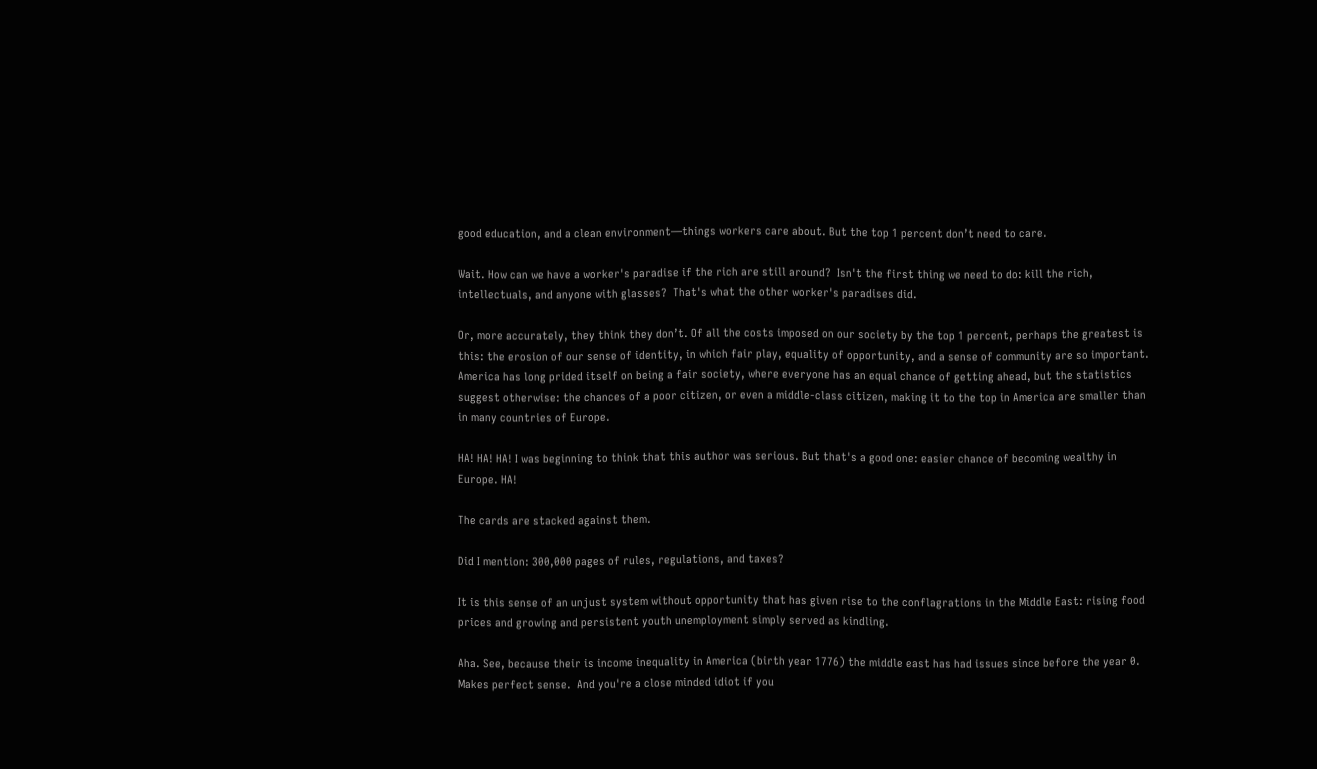good education, and a clean environment—things workers care about. But the top 1 percent don’t need to care.

Wait. How can we have a worker's paradise if the rich are still around?  Isn't the first thing we need to do: kill the rich, intellectuals, and anyone with glasses?  That's what the other worker's paradises did.

Or, more accurately, they think they don’t. Of all the costs imposed on our society by the top 1 percent, perhaps the greatest is this: the erosion of our sense of identity, in which fair play, equality of opportunity, and a sense of community are so important. America has long prided itself on being a fair society, where everyone has an equal chance of getting ahead, but the statistics suggest otherwise: the chances of a poor citizen, or even a middle-class citizen, making it to the top in America are smaller than in many countries of Europe.

HA! HA! HA! I was beginning to think that this author was serious. But that's a good one: easier chance of becoming wealthy in Europe. HA!

The cards are stacked against them.

Did I mention: 300,000 pages of rules, regulations, and taxes?

It is this sense of an unjust system without opportunity that has given rise to the conflagrations in the Middle East: rising food prices and growing and persistent youth unemployment simply served as kindling.

Aha. See, because their is income inequality in America (birth year 1776) the middle east has had issues since before the year 0.  Makes perfect sense.  And you're a close minded idiot if you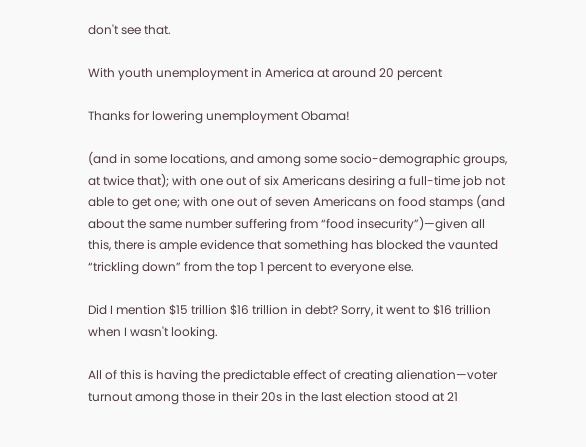don't see that.

With youth unemployment in America at around 20 percent

Thanks for lowering unemployment Obama!

(and in some locations, and among some socio-demographic groups, at twice that); with one out of six Americans desiring a full-time job not able to get one; with one out of seven Americans on food stamps (and about the same number suffering from “food insecurity”)—given all this, there is ample evidence that something has blocked the vaunted “trickling down” from the top 1 percent to everyone else.

Did I mention $15 trillion $16 trillion in debt? Sorry, it went to $16 trillion when I wasn't looking.

All of this is having the predictable effect of creating alienation—voter turnout among those in their 20s in the last election stood at 21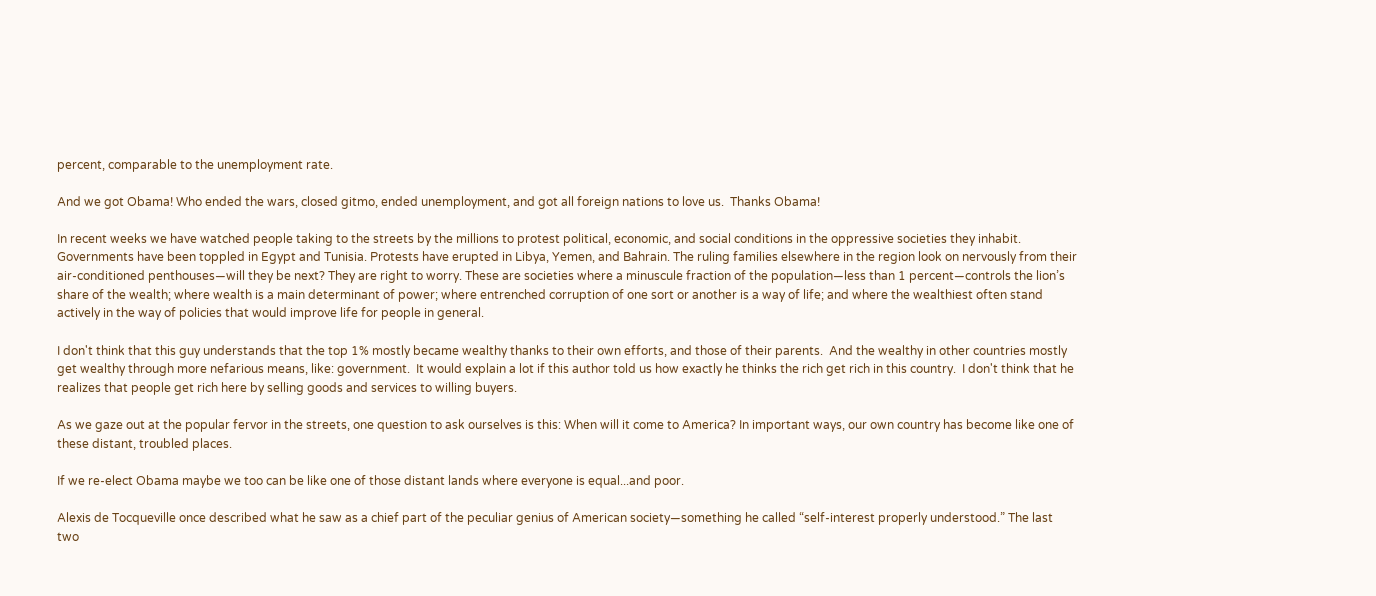percent, comparable to the unemployment rate.

And we got Obama! Who ended the wars, closed gitmo, ended unemployment, and got all foreign nations to love us.  Thanks Obama!

In recent weeks we have watched people taking to the streets by the millions to protest political, economic, and social conditions in the oppressive societies they inhabit. Governments have been toppled in Egypt and Tunisia. Protests have erupted in Libya, Yemen, and Bahrain. The ruling families elsewhere in the region look on nervously from their air-conditioned penthouses—will they be next? They are right to worry. These are societies where a minuscule fraction of the population—less than 1 percent—controls the lion’s share of the wealth; where wealth is a main determinant of power; where entrenched corruption of one sort or another is a way of life; and where the wealthiest often stand actively in the way of policies that would improve life for people in general.

I don't think that this guy understands that the top 1% mostly became wealthy thanks to their own efforts, and those of their parents.  And the wealthy in other countries mostly get wealthy through more nefarious means, like: government.  It would explain a lot if this author told us how exactly he thinks the rich get rich in this country.  I don't think that he realizes that people get rich here by selling goods and services to willing buyers.

As we gaze out at the popular fervor in the streets, one question to ask ourselves is this: When will it come to America? In important ways, our own country has become like one of these distant, troubled places.

If we re-elect Obama maybe we too can be like one of those distant lands where everyone is equal...and poor.

Alexis de Tocqueville once described what he saw as a chief part of the peculiar genius of American society—something he called “self-interest properly understood.” The last two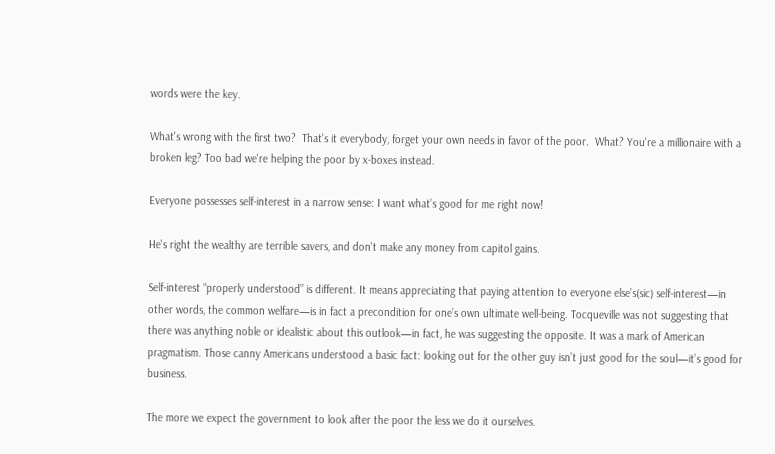words were the key.

What's wrong with the first two?  That's it everybody, forget your own needs in favor of the poor.  What? You're a millionaire with a broken leg? Too bad we're helping the poor by x-boxes instead.

Everyone possesses self-interest in a narrow sense: I want what’s good for me right now!

He's right the wealthy are terrible savers, and don't make any money from capitol gains.

Self-interest “properly understood” is different. It means appreciating that paying attention to everyone else’s(sic) self-interest—in other words, the common welfare—is in fact a precondition for one’s own ultimate well-being. Tocqueville was not suggesting that there was anything noble or idealistic about this outlook—in fact, he was suggesting the opposite. It was a mark of American pragmatism. Those canny Americans understood a basic fact: looking out for the other guy isn’t just good for the soul—it’s good for business.

The more we expect the government to look after the poor the less we do it ourselves.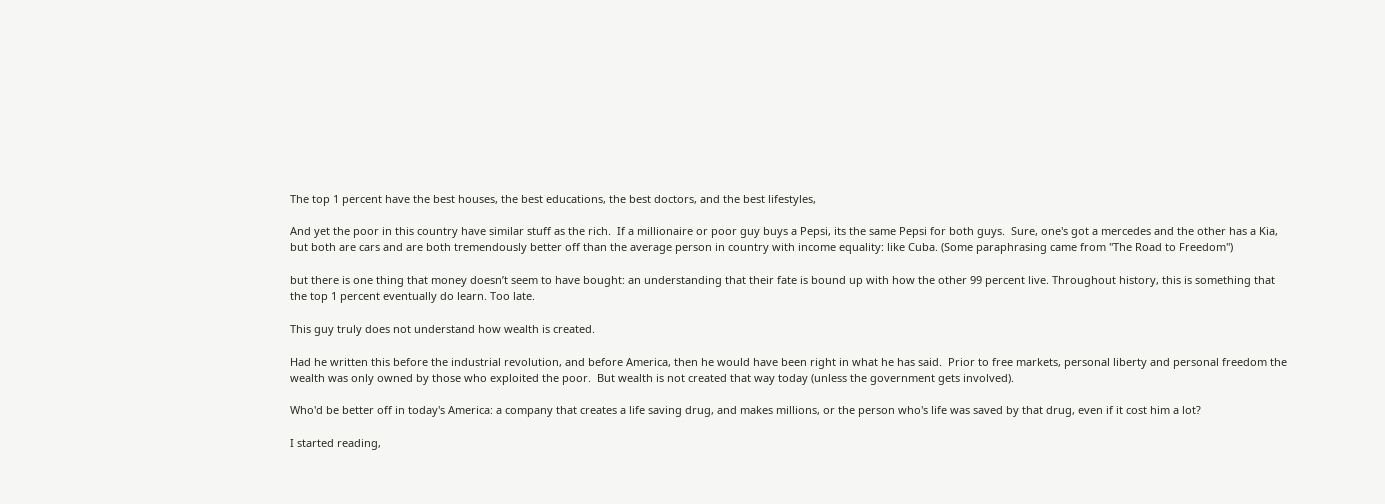The top 1 percent have the best houses, the best educations, the best doctors, and the best lifestyles,

And yet the poor in this country have similar stuff as the rich.  If a millionaire or poor guy buys a Pepsi, its the same Pepsi for both guys.  Sure, one's got a mercedes and the other has a Kia, but both are cars and are both tremendously better off than the average person in country with income equality: like Cuba. (Some paraphrasing came from "The Road to Freedom")

but there is one thing that money doesn’t seem to have bought: an understanding that their fate is bound up with how the other 99 percent live. Throughout history, this is something that the top 1 percent eventually do learn. Too late.

This guy truly does not understand how wealth is created.

Had he written this before the industrial revolution, and before America, then he would have been right in what he has said.  Prior to free markets, personal liberty and personal freedom the wealth was only owned by those who exploited the poor.  But wealth is not created that way today (unless the government gets involved).

Who'd be better off in today's America: a company that creates a life saving drug, and makes millions, or the person who's life was saved by that drug, even if it cost him a lot?

I started reading,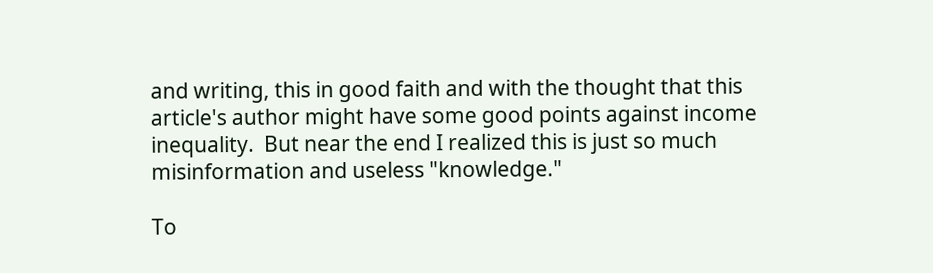and writing, this in good faith and with the thought that this article's author might have some good points against income inequality.  But near the end I realized this is just so much misinformation and useless "knowledge."

To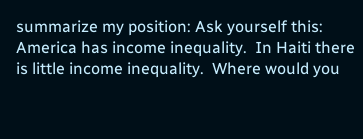summarize my position: Ask yourself this: America has income inequality.  In Haiti there is little income inequality.  Where would you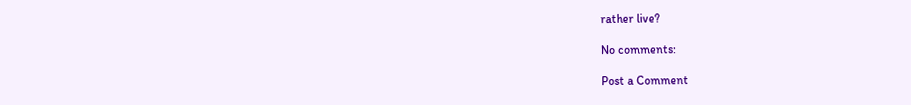rather live?

No comments:

Post a Comment